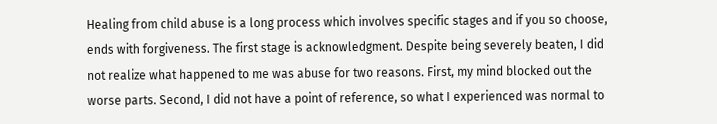Healing from child abuse is a long process which involves specific stages and if you so choose, ends with forgiveness. The first stage is acknowledgment. Despite being severely beaten, I did not realize what happened to me was abuse for two reasons. First, my mind blocked out the worse parts. Second, I did not have a point of reference, so what I experienced was normal to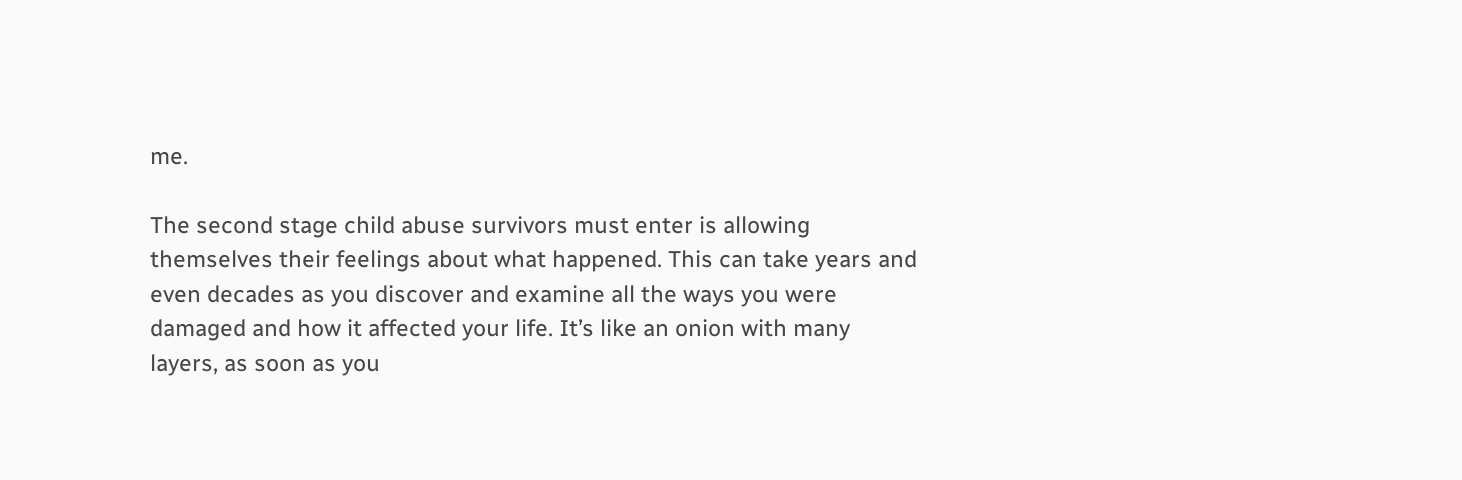me.

The second stage child abuse survivors must enter is allowing themselves their feelings about what happened. This can take years and even decades as you discover and examine all the ways you were damaged and how it affected your life. It’s like an onion with many layers, as soon as you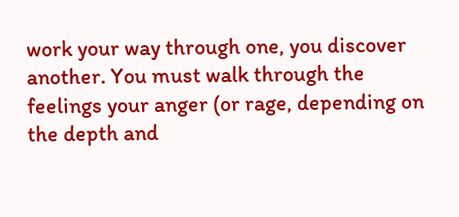work your way through one, you discover another. You must walk through the feelings your anger (or rage, depending on the depth and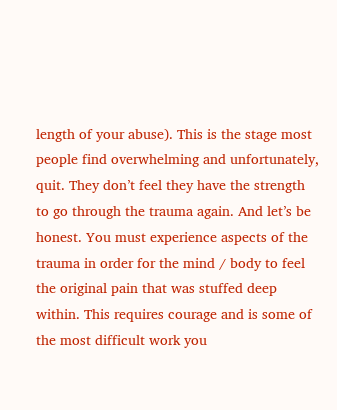length of your abuse). This is the stage most people find overwhelming and unfortunately, quit. They don’t feel they have the strength to go through the trauma again. And let’s be honest. You must experience aspects of the trauma in order for the mind / body to feel the original pain that was stuffed deep within. This requires courage and is some of the most difficult work you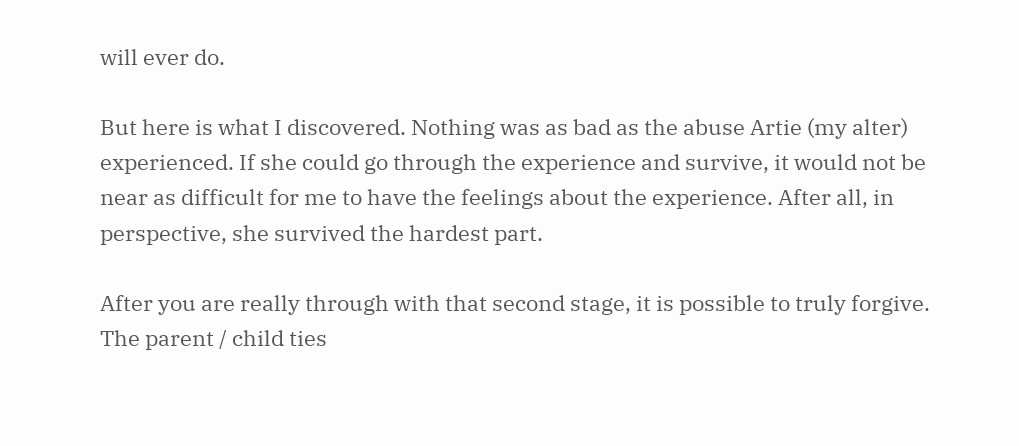will ever do.

But here is what I discovered. Nothing was as bad as the abuse Artie (my alter) experienced. If she could go through the experience and survive, it would not be near as difficult for me to have the feelings about the experience. After all, in perspective, she survived the hardest part.

After you are really through with that second stage, it is possible to truly forgive. The parent / child ties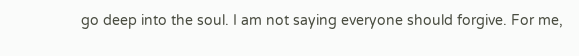go deep into the soul. I am not saying everyone should forgive. For me,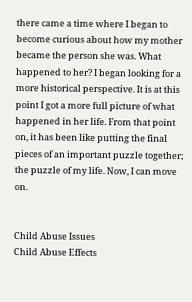there came a time where I began to become curious about how my mother became the person she was. What happened to her? I began looking for a more historical perspective. It is at this point I got a more full picture of what happened in her life. From that point on, it has been like putting the final pieces of an important puzzle together; the puzzle of my life. Now, I can move on.


Child Abuse Issues
Child Abuse Effects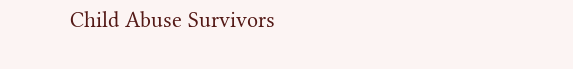Child Abuse Survivors